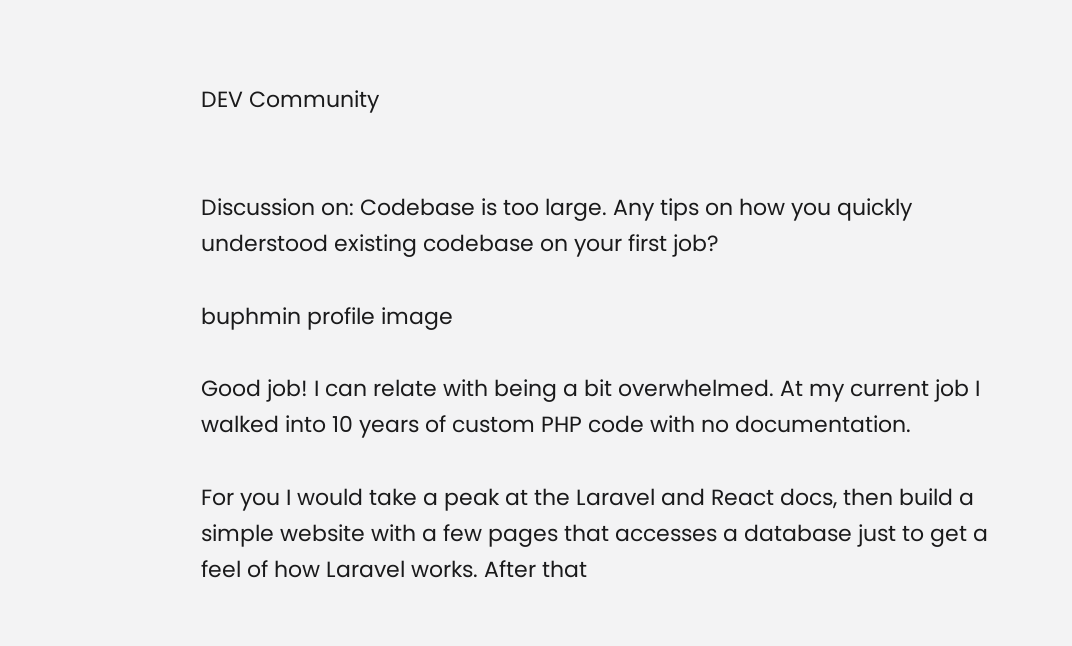DEV Community


Discussion on: Codebase is too large. Any tips on how you quickly understood existing codebase on your first job?

buphmin profile image

Good job! I can relate with being a bit overwhelmed. At my current job I walked into 10 years of custom PHP code with no documentation.

For you I would take a peak at the Laravel and React docs, then build a simple website with a few pages that accesses a database just to get a feel of how Laravel works. After that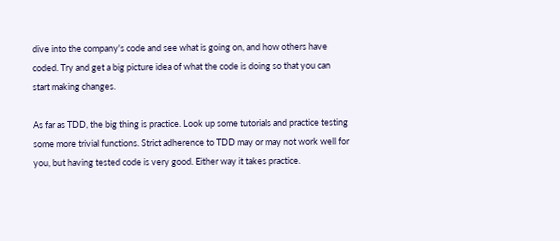dive into the company's code and see what is going on, and how others have coded. Try and get a big picture idea of what the code is doing so that you can start making changes.

As far as TDD, the big thing is practice. Look up some tutorials and practice testing some more trivial functions. Strict adherence to TDD may or may not work well for you, but having tested code is very good. Either way it takes practice.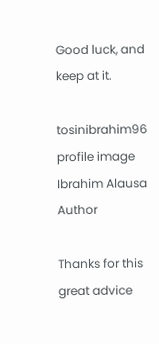Good luck, and keep at it.

tosinibrahim96 profile image
Ibrahim Alausa Author

Thanks for this great advice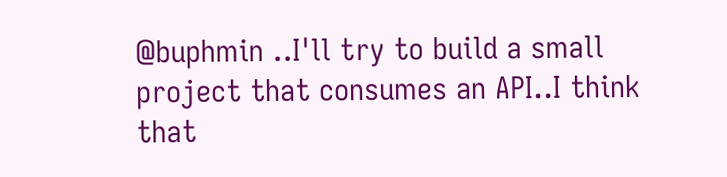@buphmin ..I'll try to build a small project that consumes an API..I think that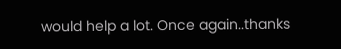would help a lot. Once again..thanks